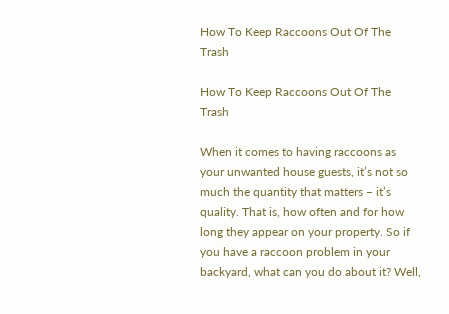How To Keep Raccoons Out Of The Trash

How To Keep Raccoons Out Of The Trash

When it comes to having raccoons as your unwanted house guests, it’s not so much the quantity that matters – it’s quality. That is, how often and for how long they appear on your property. So if you have a raccoon problem in your backyard, what can you do about it? Well,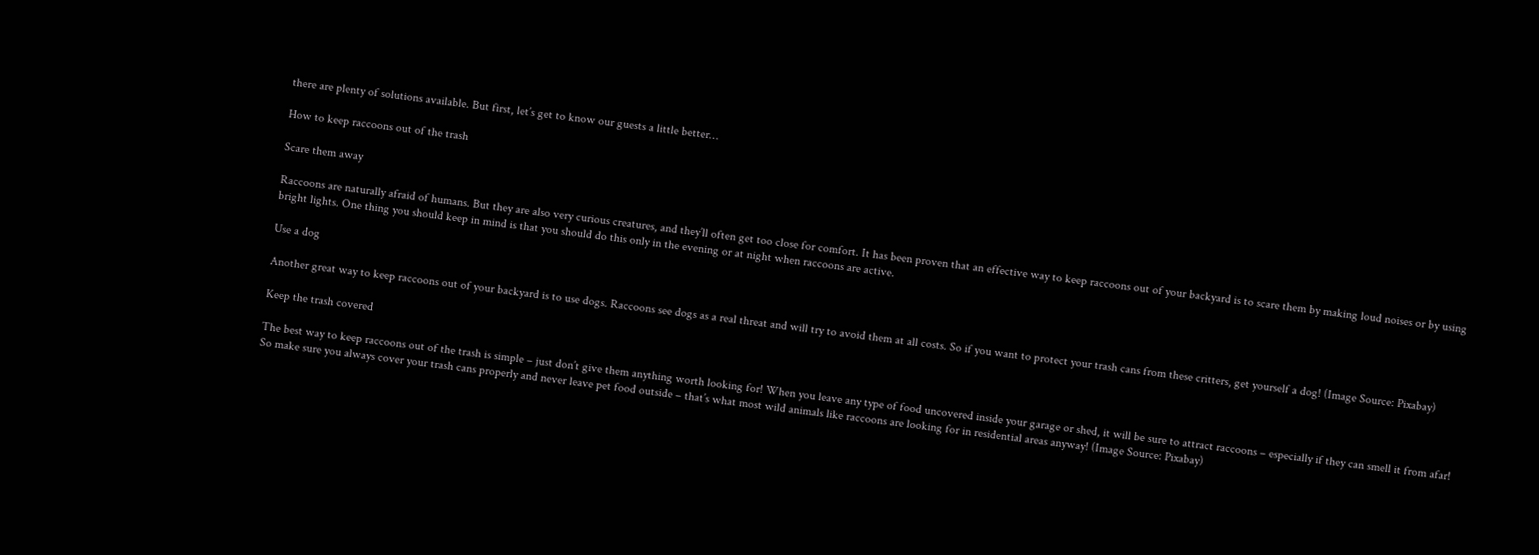there are plenty of solutions available. But first, let’s get to know our guests a little better…

How to keep raccoons out of the trash

Scare them away

Raccoons are naturally afraid of humans. But they are also very curious creatures, and they’ll often get too close for comfort. It has been proven that an effective way to keep raccoons out of your backyard is to scare them by making loud noises or by using bright lights. One thing you should keep in mind is that you should do this only in the evening or at night when raccoons are active.

Use a dog

Another great way to keep raccoons out of your backyard is to use dogs. Raccoons see dogs as a real threat and will try to avoid them at all costs. So if you want to protect your trash cans from these critters, get yourself a dog! (Image Source: Pixabay)

Keep the trash covered

The best way to keep raccoons out of the trash is simple – just don’t give them anything worth looking for! When you leave any type of food uncovered inside your garage or shed, it will be sure to attract raccoons – especially if they can smell it from afar! So make sure you always cover your trash cans properly and never leave pet food outside – that’s what most wild animals like raccoons are looking for in residential areas anyway! (Image Source: Pixabay)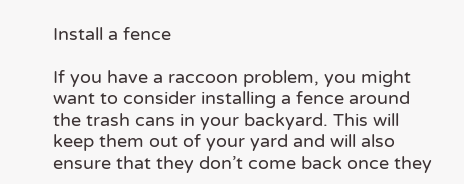Install a fence

If you have a raccoon problem, you might want to consider installing a fence around the trash cans in your backyard. This will keep them out of your yard and will also ensure that they don’t come back once they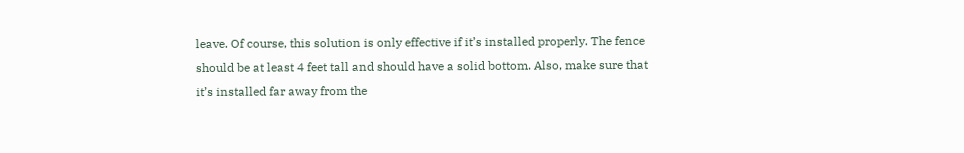leave. Of course, this solution is only effective if it’s installed properly. The fence should be at least 4 feet tall and should have a solid bottom. Also, make sure that it’s installed far away from the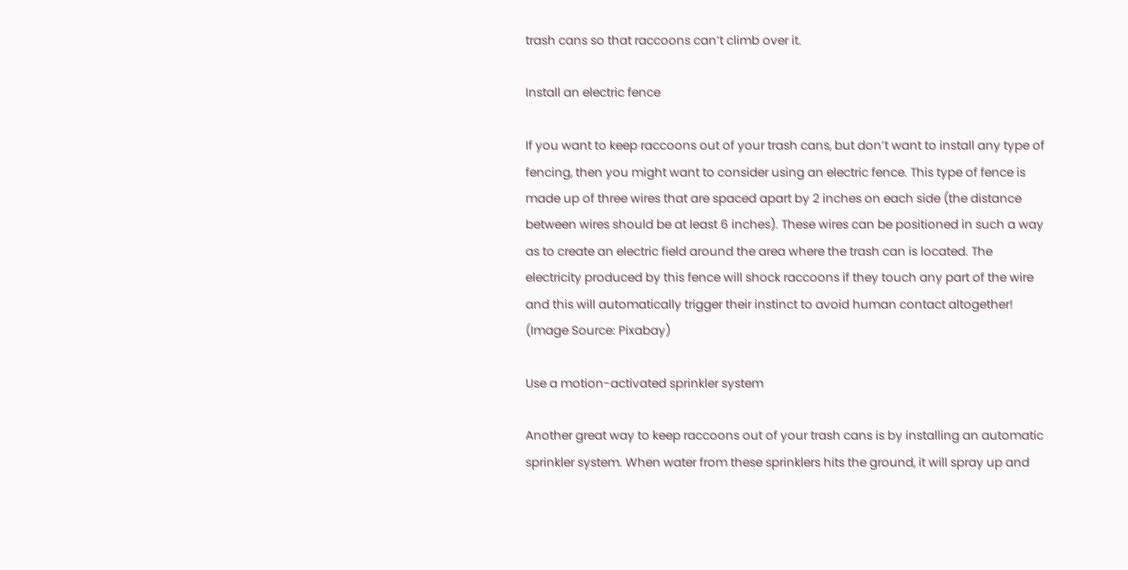trash cans so that raccoons can’t climb over it.

Install an electric fence

If you want to keep raccoons out of your trash cans, but don’t want to install any type of fencing, then you might want to consider using an electric fence. This type of fence is made up of three wires that are spaced apart by 2 inches on each side (the distance between wires should be at least 6 inches). These wires can be positioned in such a way as to create an electric field around the area where the trash can is located. The electricity produced by this fence will shock raccoons if they touch any part of the wire and this will automatically trigger their instinct to avoid human contact altogether! (Image Source: Pixabay)

Use a motion-activated sprinkler system

Another great way to keep raccoons out of your trash cans is by installing an automatic sprinkler system. When water from these sprinklers hits the ground, it will spray up and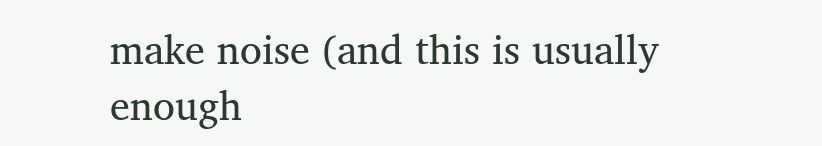make noise (and this is usually enough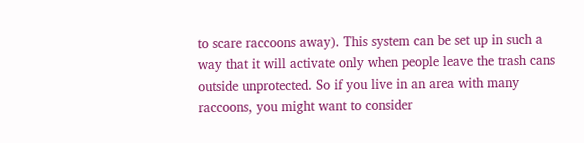to scare raccoons away). This system can be set up in such a way that it will activate only when people leave the trash cans outside unprotected. So if you live in an area with many raccoons, you might want to consider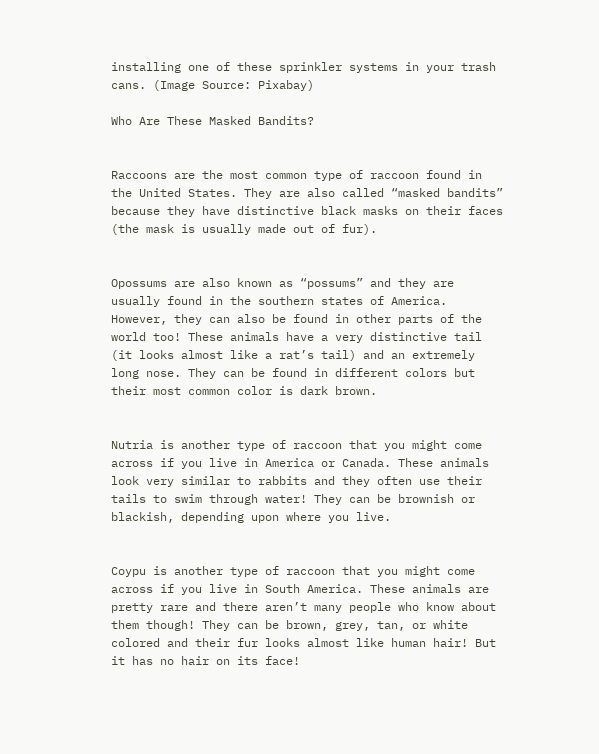installing one of these sprinkler systems in your trash cans. (Image Source: Pixabay)

Who Are These Masked Bandits?


Raccoons are the most common type of raccoon found in the United States. They are also called “masked bandits” because they have distinctive black masks on their faces (the mask is usually made out of fur).


Opossums are also known as “possums” and they are usually found in the southern states of America. However, they can also be found in other parts of the world too! These animals have a very distinctive tail (it looks almost like a rat’s tail) and an extremely long nose. They can be found in different colors but their most common color is dark brown.


Nutria is another type of raccoon that you might come across if you live in America or Canada. These animals look very similar to rabbits and they often use their tails to swim through water! They can be brownish or blackish, depending upon where you live.


Coypu is another type of raccoon that you might come across if you live in South America. These animals are pretty rare and there aren’t many people who know about them though! They can be brown, grey, tan, or white colored and their fur looks almost like human hair! But it has no hair on its face!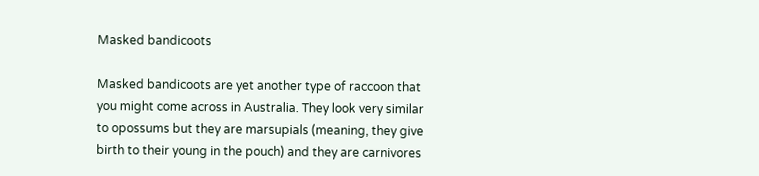Masked bandicoots

Masked bandicoots are yet another type of raccoon that you might come across in Australia. They look very similar to opossums but they are marsupials (meaning, they give birth to their young in the pouch) and they are carnivores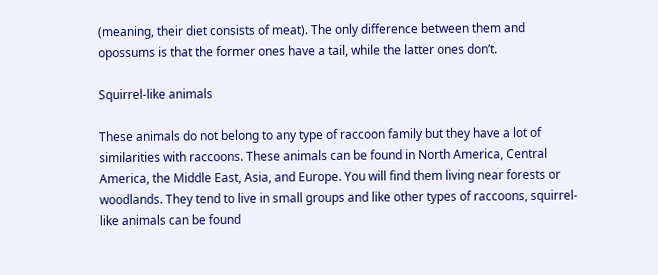(meaning, their diet consists of meat). The only difference between them and opossums is that the former ones have a tail, while the latter ones don’t.

Squirrel-like animals

These animals do not belong to any type of raccoon family but they have a lot of similarities with raccoons. These animals can be found in North America, Central America, the Middle East, Asia, and Europe. You will find them living near forests or woodlands. They tend to live in small groups and like other types of raccoons, squirrel-like animals can be found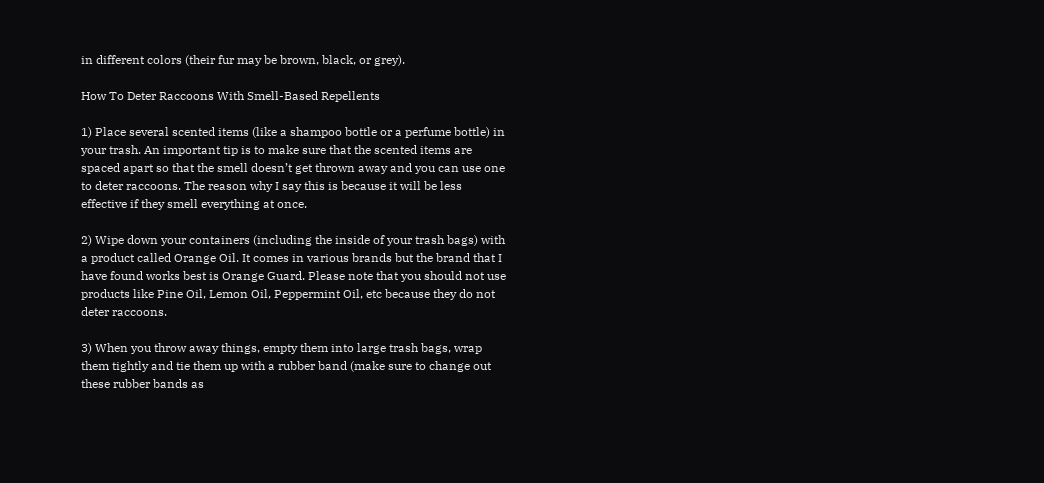in different colors (their fur may be brown, black, or grey).

How To Deter Raccoons With Smell-Based Repellents

1) Place several scented items (like a shampoo bottle or a perfume bottle) in your trash. An important tip is to make sure that the scented items are spaced apart so that the smell doesn’t get thrown away and you can use one to deter raccoons. The reason why I say this is because it will be less effective if they smell everything at once.

2) Wipe down your containers (including the inside of your trash bags) with a product called Orange Oil. It comes in various brands but the brand that I have found works best is Orange Guard. Please note that you should not use products like Pine Oil, Lemon Oil, Peppermint Oil, etc because they do not deter raccoons.

3) When you throw away things, empty them into large trash bags, wrap them tightly and tie them up with a rubber band (make sure to change out these rubber bands as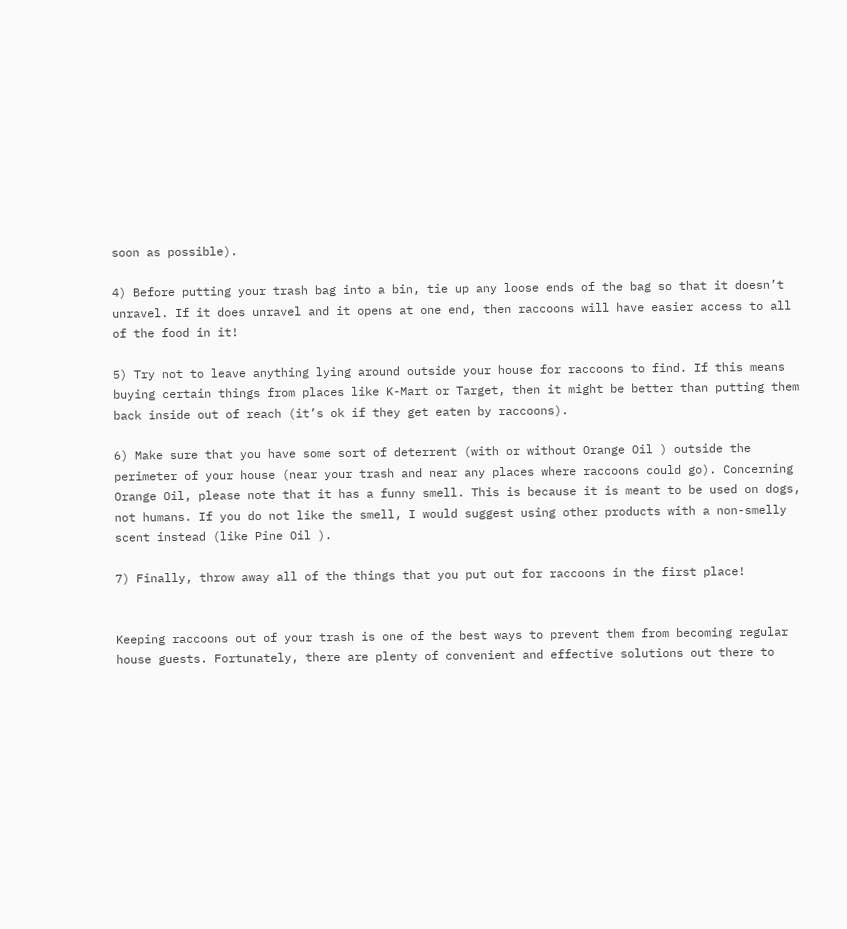soon as possible).

4) Before putting your trash bag into a bin, tie up any loose ends of the bag so that it doesn’t unravel. If it does unravel and it opens at one end, then raccoons will have easier access to all of the food in it!

5) Try not to leave anything lying around outside your house for raccoons to find. If this means buying certain things from places like K-Mart or Target, then it might be better than putting them back inside out of reach (it’s ok if they get eaten by raccoons).

6) Make sure that you have some sort of deterrent (with or without Orange Oil ) outside the perimeter of your house (near your trash and near any places where raccoons could go). Concerning Orange Oil, please note that it has a funny smell. This is because it is meant to be used on dogs, not humans. If you do not like the smell, I would suggest using other products with a non-smelly scent instead (like Pine Oil ).

7) Finally, throw away all of the things that you put out for raccoons in the first place!


Keeping raccoons out of your trash is one of the best ways to prevent them from becoming regular house guests. Fortunately, there are plenty of convenient and effective solutions out there to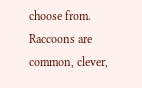choose from. Raccoons are common, clever,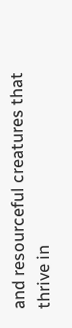and resourceful creatures that thrive in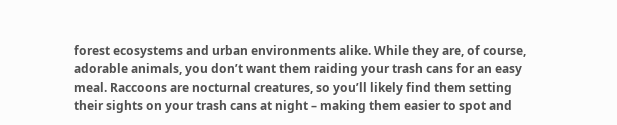forest ecosystems and urban environments alike. While they are, of course, adorable animals, you don’t want them raiding your trash cans for an easy meal. Raccoons are nocturnal creatures, so you’ll likely find them setting their sights on your trash cans at night – making them easier to spot and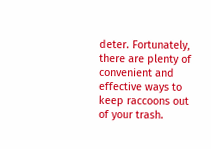deter. Fortunately, there are plenty of convenient and effective ways to keep raccoons out of your trash.